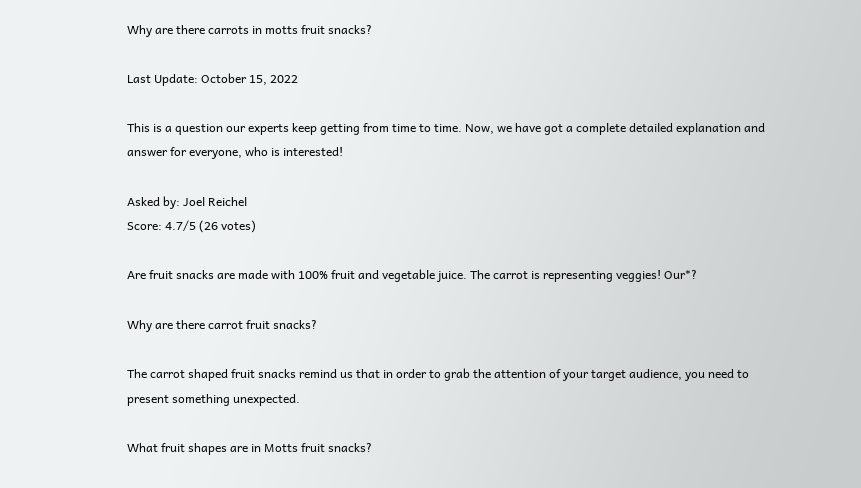Why are there carrots in motts fruit snacks?

Last Update: October 15, 2022

This is a question our experts keep getting from time to time. Now, we have got a complete detailed explanation and answer for everyone, who is interested!

Asked by: Joel Reichel
Score: 4.7/5 (26 votes)

Are fruit snacks are made with 100% fruit and vegetable juice. The carrot is representing veggies! Our*?

Why are there carrot fruit snacks?

The carrot shaped fruit snacks remind us that in order to grab the attention of your target audience, you need to present something unexpected.

What fruit shapes are in Motts fruit snacks?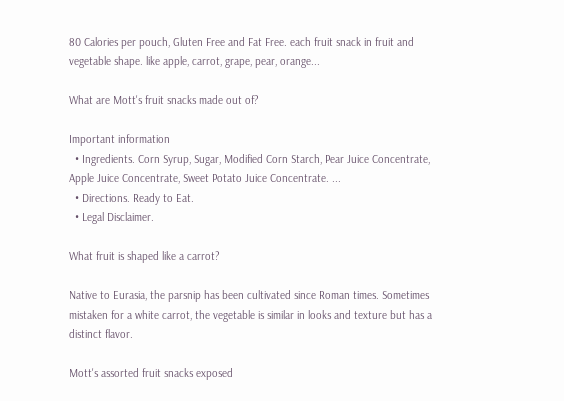80 Calories per pouch, Gluten Free and Fat Free. each fruit snack in fruit and vegetable shape. like apple, carrot, grape, pear, orange...

What are Mott's fruit snacks made out of?

Important information
  • Ingredients. Corn Syrup, Sugar, Modified Corn Starch, Pear Juice Concentrate, Apple Juice Concentrate, Sweet Potato Juice Concentrate. ...
  • Directions. Ready to Eat.
  • Legal Disclaimer.

What fruit is shaped like a carrot?

Native to Eurasia, the parsnip has been cultivated since Roman times. Sometimes mistaken for a white carrot, the vegetable is similar in looks and texture but has a distinct flavor.

Mott's assorted fruit snacks exposed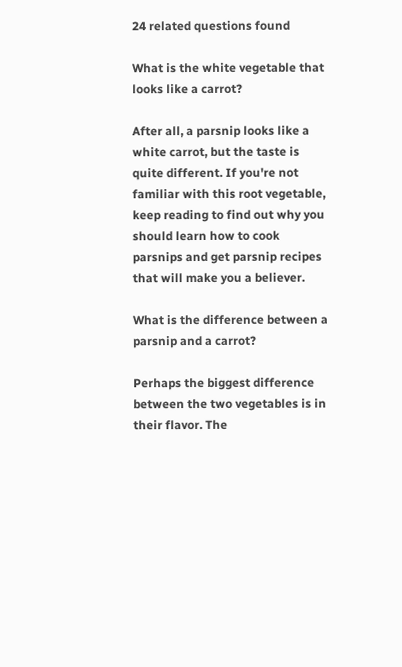24 related questions found

What is the white vegetable that looks like a carrot?

After all, a parsnip looks like a white carrot, but the taste is quite different. If you're not familiar with this root vegetable, keep reading to find out why you should learn how to cook parsnips and get parsnip recipes that will make you a believer.

What is the difference between a parsnip and a carrot?

Perhaps the biggest difference between the two vegetables is in their flavor. The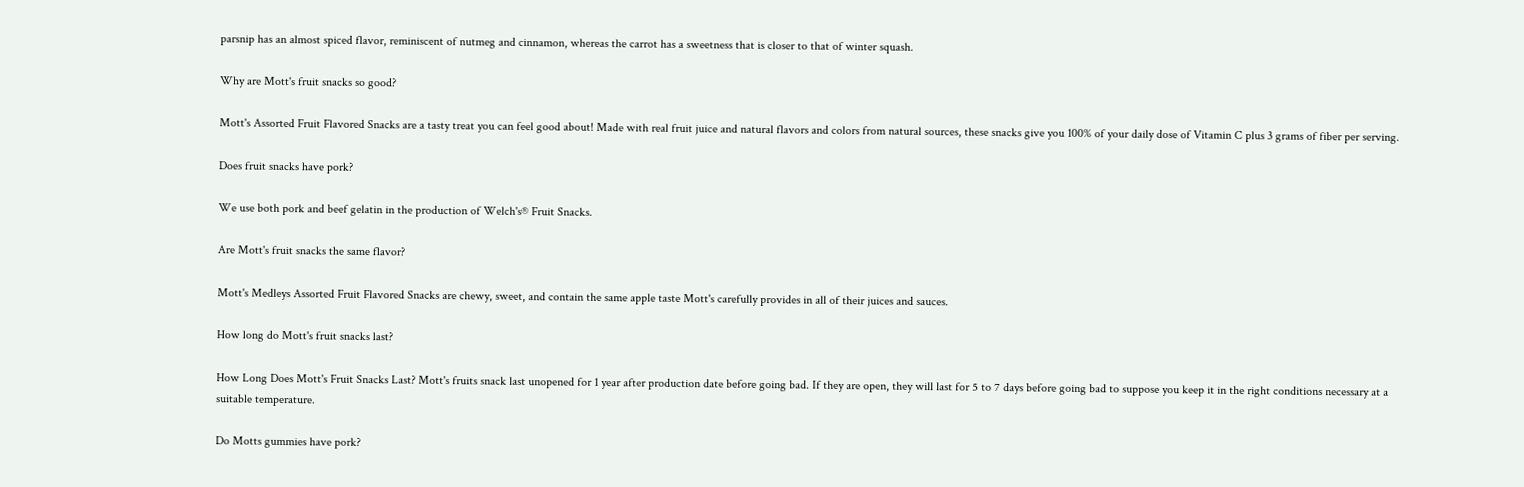parsnip has an almost spiced flavor, reminiscent of nutmeg and cinnamon, whereas the carrot has a sweetness that is closer to that of winter squash.

Why are Mott's fruit snacks so good?

Mott's Assorted Fruit Flavored Snacks are a tasty treat you can feel good about! Made with real fruit juice and natural flavors and colors from natural sources, these snacks give you 100% of your daily dose of Vitamin C plus 3 grams of fiber per serving.

Does fruit snacks have pork?

We use both pork and beef gelatin in the production of Welch's® Fruit Snacks.

Are Mott's fruit snacks the same flavor?

Mott's Medleys Assorted Fruit Flavored Snacks are chewy, sweet, and contain the same apple taste Mott's carefully provides in all of their juices and sauces.

How long do Mott's fruit snacks last?

How Long Does Mott's Fruit Snacks Last? Mott's fruits snack last unopened for 1 year after production date before going bad. If they are open, they will last for 5 to 7 days before going bad to suppose you keep it in the right conditions necessary at a suitable temperature.

Do Motts gummies have pork?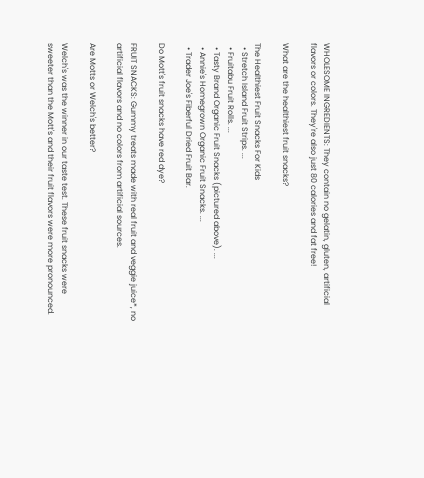WHOLESOME INGREDIENTS: They contain no gelatin, gluten, artificial flavors or colors. They're also just 80 calories and fat free!

What are the healthiest fruit snacks?

The Healthiest Fruit Snacks For Kids
  • Stretch Island Fruit Strips. ...
  • Fruitabu Fruit Rolls. ...
  • Tasty Brand Organic Fruit Snacks (pictured above). ...
  • Annie's Homegrown Organic Fruit Snacks. ...
  • Trader Joe's Fiberful Dried Fruit Bar.

Do Mott's fruit snacks have red dye?

FRUIT SNACKS: Gummy treats made with real fruit and veggie juice*, no artificial flavors and no colors from artificial sources.

Are Motts or Welch's better?

Welch's was the winner in our taste test. These fruit snacks were sweeter than the Mott's and their fruit flavors were more pronounced.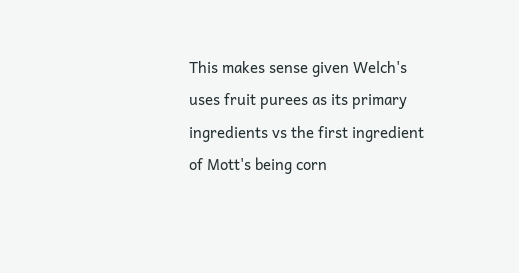This makes sense given Welch's uses fruit purees as its primary ingredients vs the first ingredient of Mott's being corn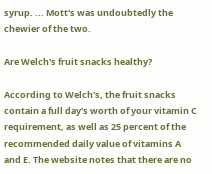syrup. ... Mott's was undoubtedly the chewier of the two.

Are Welch's fruit snacks healthy?

According to Welch's, the fruit snacks contain a full day's worth of your vitamin C requirement, as well as 25 percent of the recommended daily value of vitamins A and E. The website notes that there are no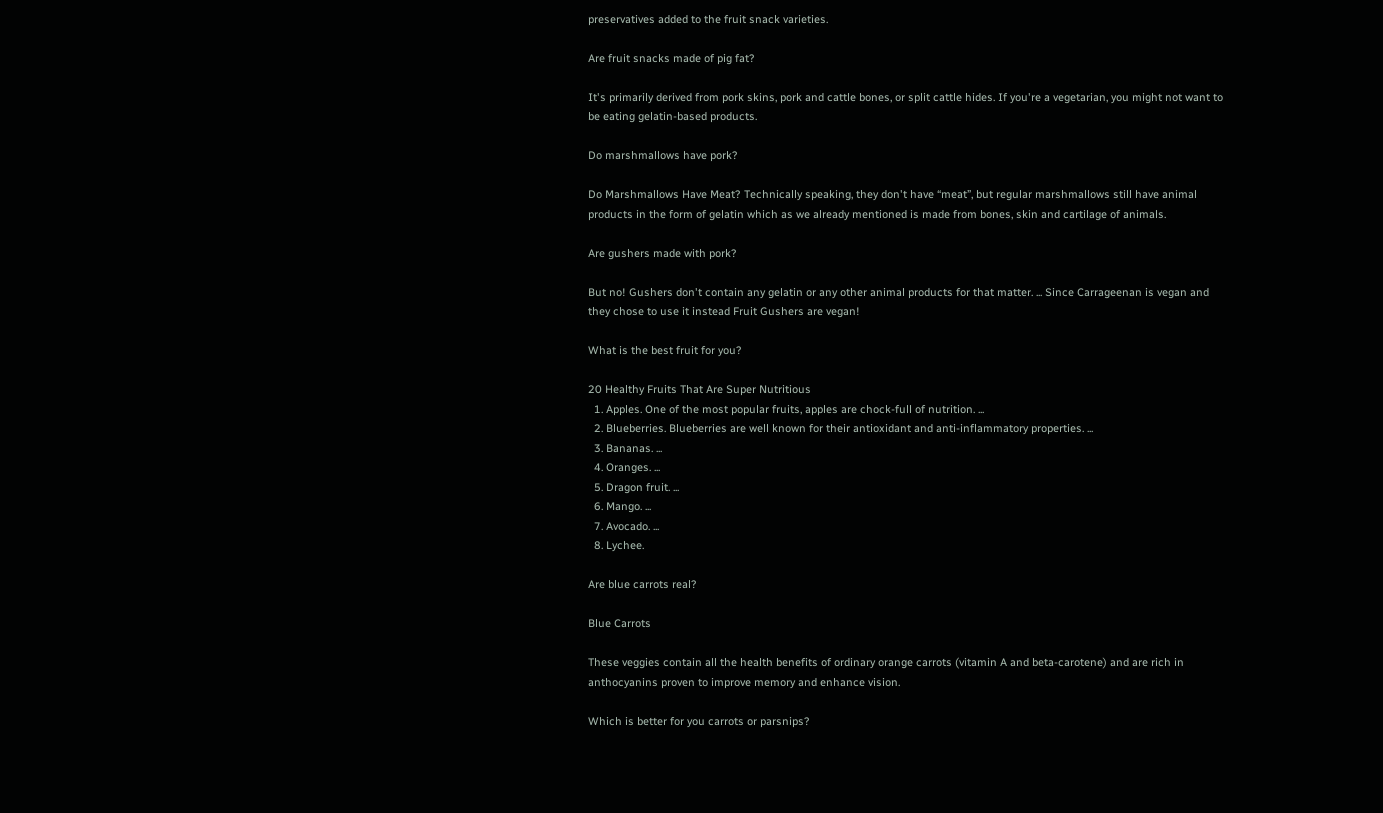preservatives added to the fruit snack varieties.

Are fruit snacks made of pig fat?

It's primarily derived from pork skins, pork and cattle bones, or split cattle hides. If you're a vegetarian, you might not want to be eating gelatin-based products.

Do marshmallows have pork?

Do Marshmallows Have Meat? Technically speaking, they don't have “meat”, but regular marshmallows still have animal products in the form of gelatin which as we already mentioned is made from bones, skin and cartilage of animals.

Are gushers made with pork?

But no! Gushers don't contain any gelatin or any other animal products for that matter. ... Since Carrageenan is vegan and they chose to use it instead Fruit Gushers are vegan!

What is the best fruit for you?

20 Healthy Fruits That Are Super Nutritious
  1. Apples. One of the most popular fruits, apples are chock-full of nutrition. ...
  2. Blueberries. Blueberries are well known for their antioxidant and anti-inflammatory properties. ...
  3. Bananas. ...
  4. Oranges. ...
  5. Dragon fruit. ...
  6. Mango. ...
  7. Avocado. ...
  8. Lychee.

Are blue carrots real?

Blue Carrots

These veggies contain all the health benefits of ordinary orange carrots (vitamin A and beta-carotene) and are rich in anthocyanins proven to improve memory and enhance vision.

Which is better for you carrots or parsnips?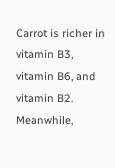Carrot is richer in vitamin B3, vitamin B6, and vitamin B2. Meanwhile,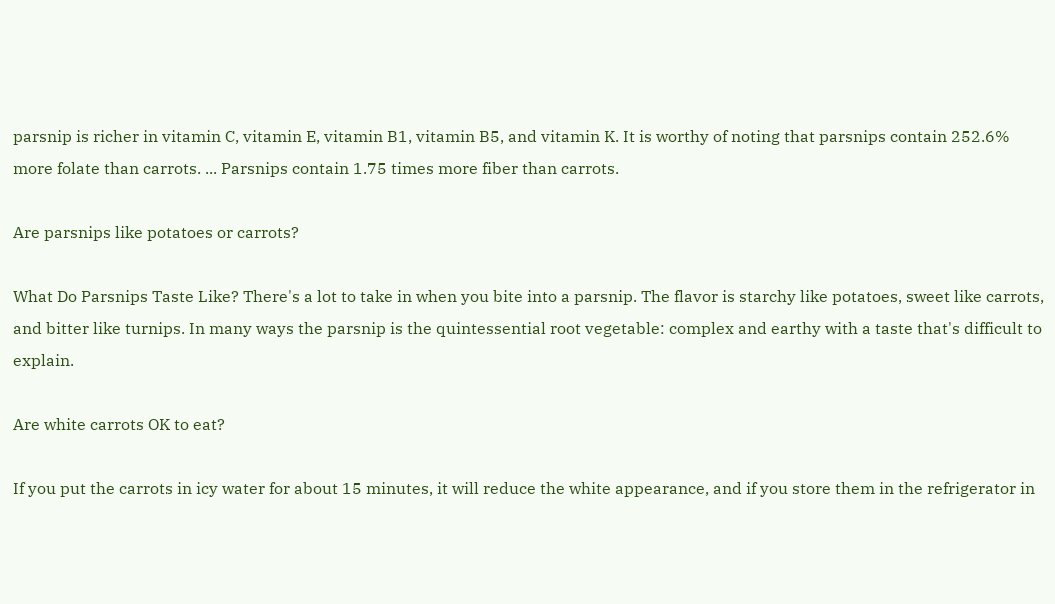parsnip is richer in vitamin C, vitamin E, vitamin B1, vitamin B5, and vitamin K. It is worthy of noting that parsnips contain 252.6% more folate than carrots. ... Parsnips contain 1.75 times more fiber than carrots.

Are parsnips like potatoes or carrots?

What Do Parsnips Taste Like? There's a lot to take in when you bite into a parsnip. The flavor is starchy like potatoes, sweet like carrots, and bitter like turnips. In many ways the parsnip is the quintessential root vegetable: complex and earthy with a taste that's difficult to explain.

Are white carrots OK to eat?

If you put the carrots in icy water for about 15 minutes, it will reduce the white appearance, and if you store them in the refrigerator in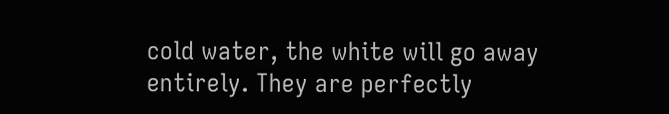cold water, the white will go away entirely. They are perfectly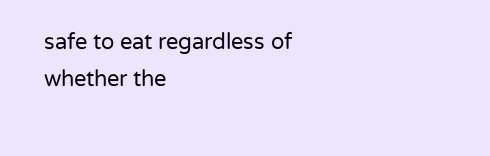safe to eat regardless of whether the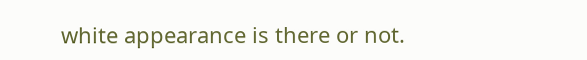white appearance is there or not.